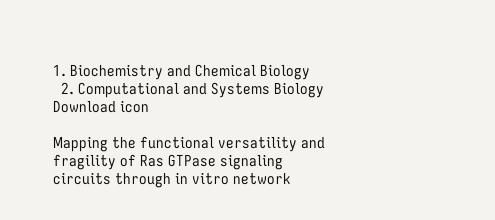1. Biochemistry and Chemical Biology
  2. Computational and Systems Biology
Download icon

Mapping the functional versatility and fragility of Ras GTPase signaling circuits through in vitro network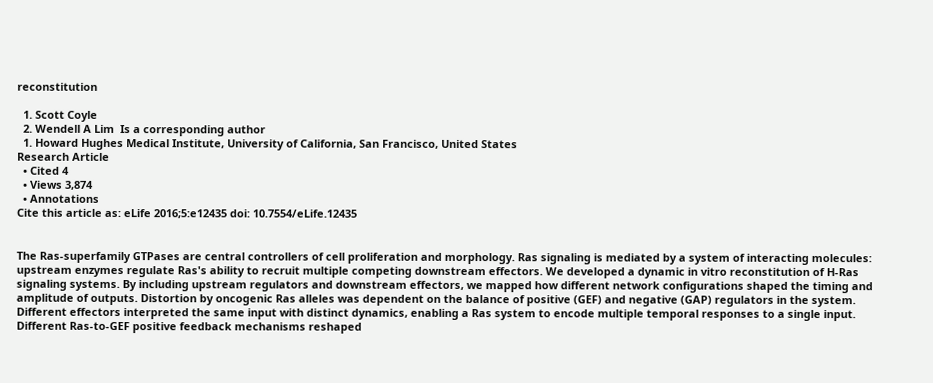reconstitution

  1. Scott Coyle
  2. Wendell A Lim  Is a corresponding author
  1. Howard Hughes Medical Institute, University of California, San Francisco, United States
Research Article
  • Cited 4
  • Views 3,874
  • Annotations
Cite this article as: eLife 2016;5:e12435 doi: 10.7554/eLife.12435


The Ras-superfamily GTPases are central controllers of cell proliferation and morphology. Ras signaling is mediated by a system of interacting molecules: upstream enzymes regulate Ras's ability to recruit multiple competing downstream effectors. We developed a dynamic in vitro reconstitution of H-Ras signaling systems. By including upstream regulators and downstream effectors, we mapped how different network configurations shaped the timing and amplitude of outputs. Distortion by oncogenic Ras alleles was dependent on the balance of positive (GEF) and negative (GAP) regulators in the system. Different effectors interpreted the same input with distinct dynamics, enabling a Ras system to encode multiple temporal responses to a single input. Different Ras-to-GEF positive feedback mechanisms reshaped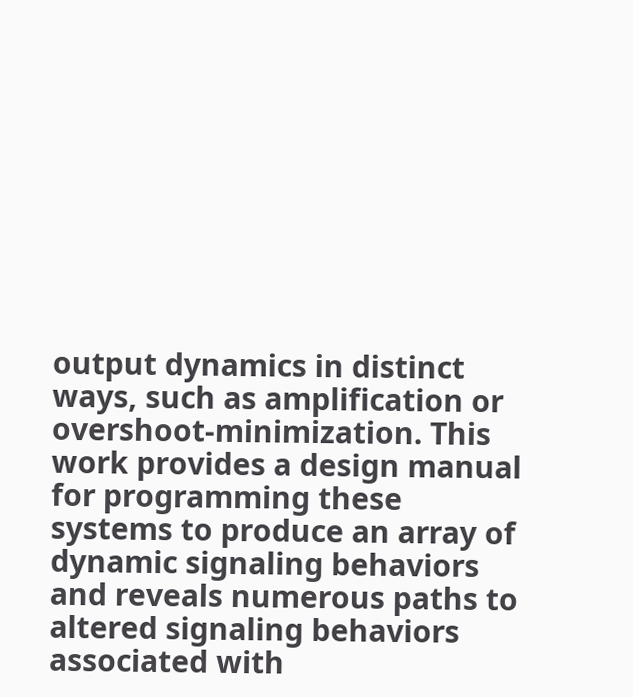output dynamics in distinct ways, such as amplification or overshoot-minimization. This work provides a design manual for programming these systems to produce an array of dynamic signaling behaviors and reveals numerous paths to altered signaling behaviors associated with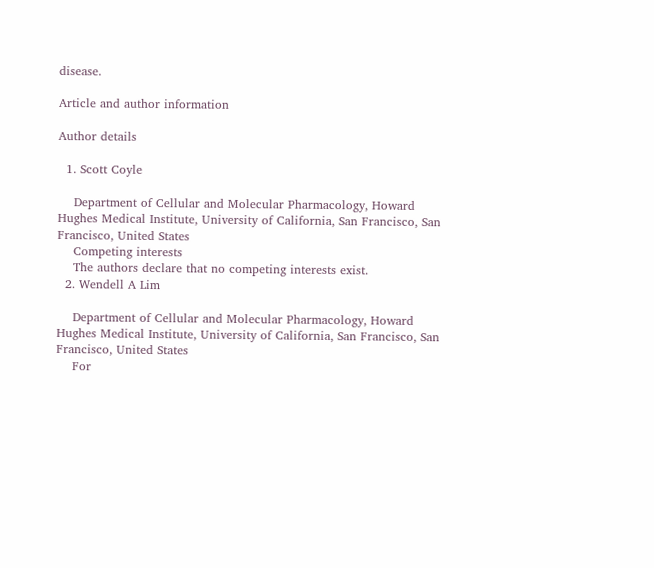disease.

Article and author information

Author details

  1. Scott Coyle

    Department of Cellular and Molecular Pharmacology, Howard Hughes Medical Institute, University of California, San Francisco, San Francisco, United States
    Competing interests
    The authors declare that no competing interests exist.
  2. Wendell A Lim

    Department of Cellular and Molecular Pharmacology, Howard Hughes Medical Institute, University of California, San Francisco, San Francisco, United States
    For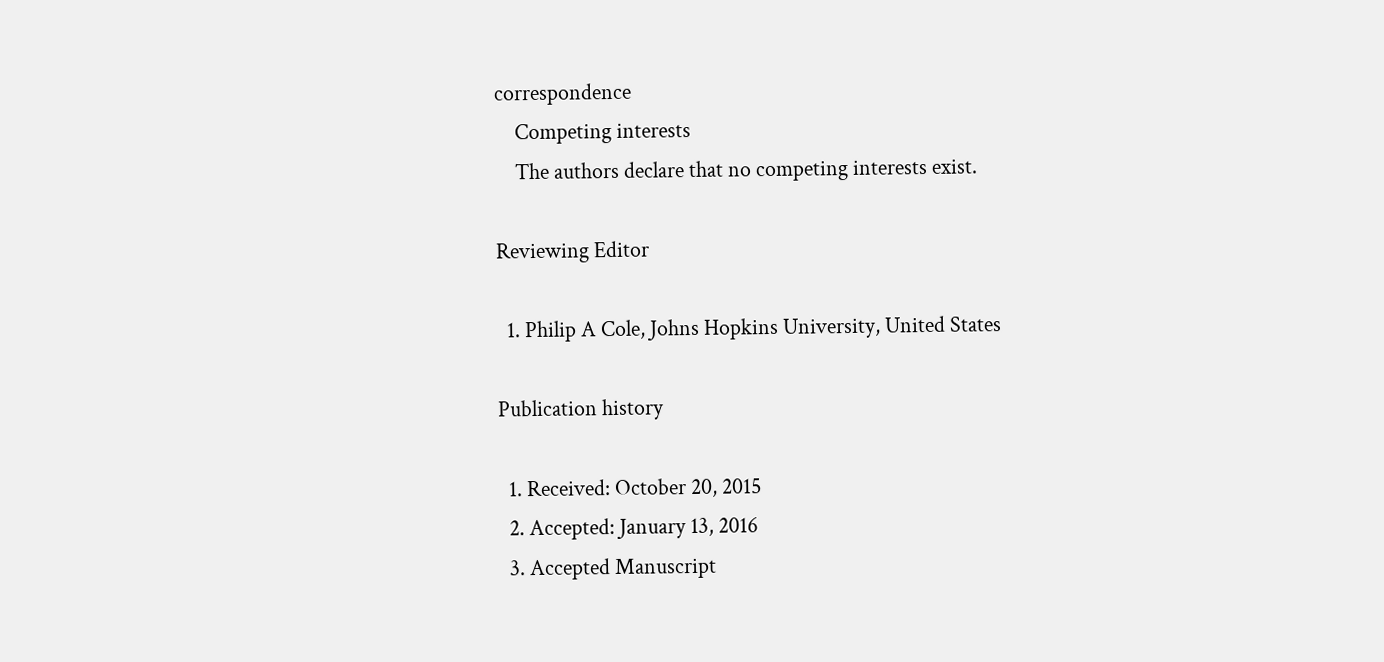correspondence
    Competing interests
    The authors declare that no competing interests exist.

Reviewing Editor

  1. Philip A Cole, Johns Hopkins University, United States

Publication history

  1. Received: October 20, 2015
  2. Accepted: January 13, 2016
  3. Accepted Manuscript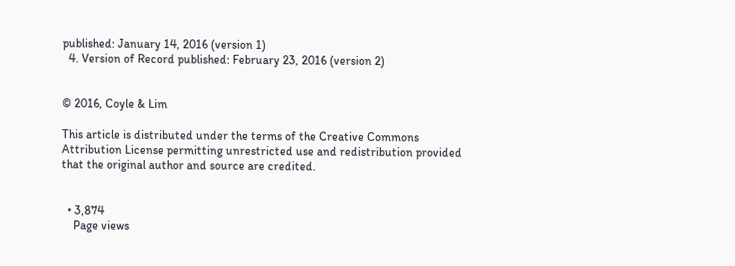published: January 14, 2016 (version 1)
  4. Version of Record published: February 23, 2016 (version 2)


© 2016, Coyle & Lim

This article is distributed under the terms of the Creative Commons Attribution License permitting unrestricted use and redistribution provided that the original author and source are credited.


  • 3,874
    Page views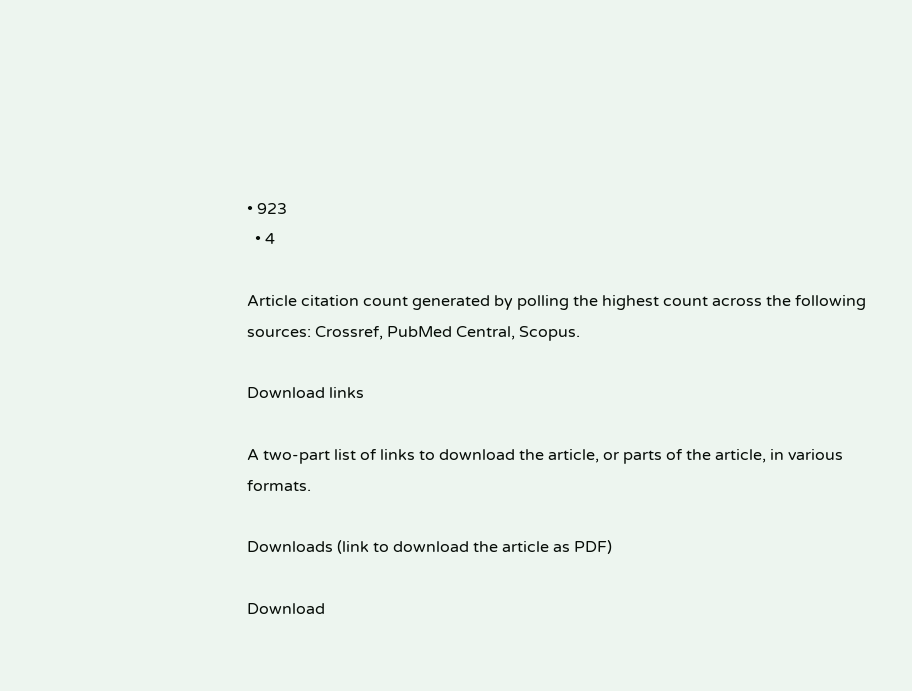• 923
  • 4

Article citation count generated by polling the highest count across the following sources: Crossref, PubMed Central, Scopus.

Download links

A two-part list of links to download the article, or parts of the article, in various formats.

Downloads (link to download the article as PDF)

Download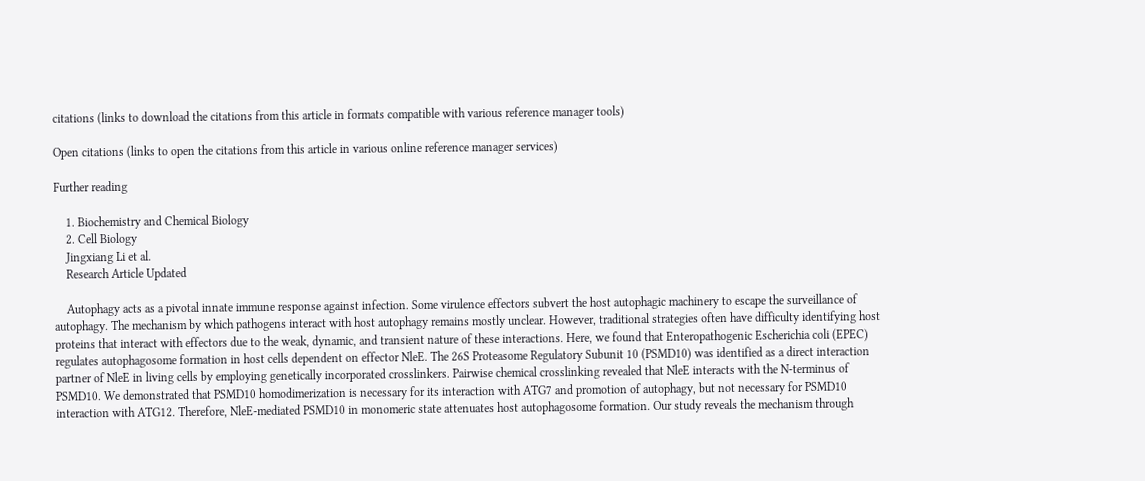citations (links to download the citations from this article in formats compatible with various reference manager tools)

Open citations (links to open the citations from this article in various online reference manager services)

Further reading

    1. Biochemistry and Chemical Biology
    2. Cell Biology
    Jingxiang Li et al.
    Research Article Updated

    Autophagy acts as a pivotal innate immune response against infection. Some virulence effectors subvert the host autophagic machinery to escape the surveillance of autophagy. The mechanism by which pathogens interact with host autophagy remains mostly unclear. However, traditional strategies often have difficulty identifying host proteins that interact with effectors due to the weak, dynamic, and transient nature of these interactions. Here, we found that Enteropathogenic Escherichia coli (EPEC) regulates autophagosome formation in host cells dependent on effector NleE. The 26S Proteasome Regulatory Subunit 10 (PSMD10) was identified as a direct interaction partner of NleE in living cells by employing genetically incorporated crosslinkers. Pairwise chemical crosslinking revealed that NleE interacts with the N-terminus of PSMD10. We demonstrated that PSMD10 homodimerization is necessary for its interaction with ATG7 and promotion of autophagy, but not necessary for PSMD10 interaction with ATG12. Therefore, NleE-mediated PSMD10 in monomeric state attenuates host autophagosome formation. Our study reveals the mechanism through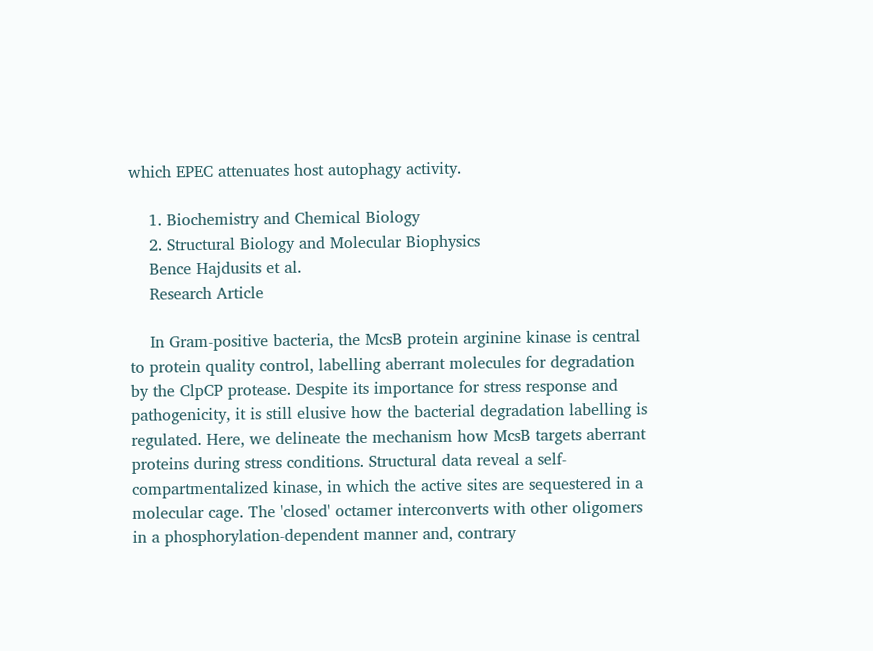which EPEC attenuates host autophagy activity.

    1. Biochemistry and Chemical Biology
    2. Structural Biology and Molecular Biophysics
    Bence Hajdusits et al.
    Research Article

    In Gram-positive bacteria, the McsB protein arginine kinase is central to protein quality control, labelling aberrant molecules for degradation by the ClpCP protease. Despite its importance for stress response and pathogenicity, it is still elusive how the bacterial degradation labelling is regulated. Here, we delineate the mechanism how McsB targets aberrant proteins during stress conditions. Structural data reveal a self-compartmentalized kinase, in which the active sites are sequestered in a molecular cage. The 'closed' octamer interconverts with other oligomers in a phosphorylation-dependent manner and, contrary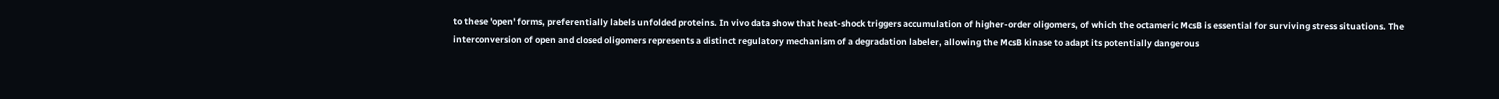to these 'open' forms, preferentially labels unfolded proteins. In vivo data show that heat-shock triggers accumulation of higher-order oligomers, of which the octameric McsB is essential for surviving stress situations. The interconversion of open and closed oligomers represents a distinct regulatory mechanism of a degradation labeler, allowing the McsB kinase to adapt its potentially dangerous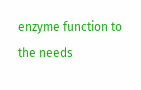enzyme function to the needs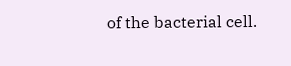of the bacterial cell.